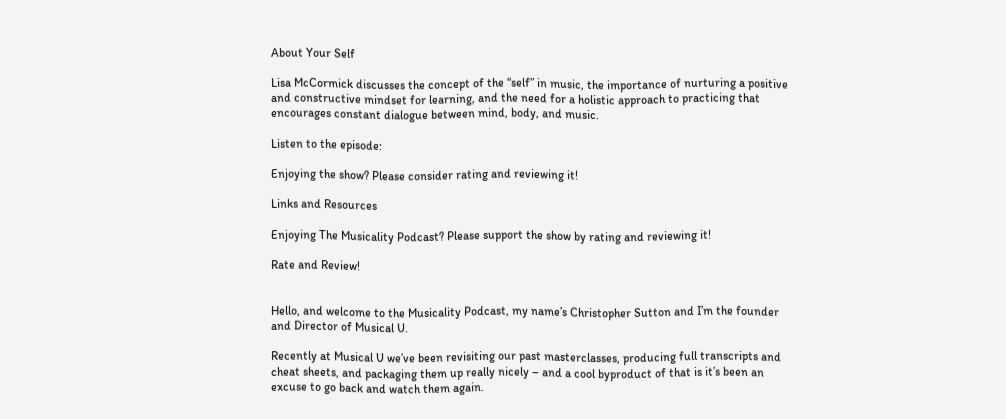About Your Self

Lisa McCormick discusses the concept of the “self” in music, the importance of nurturing a positive and constructive mindset for learning, and the need for a holistic approach to practicing that encourages constant dialogue between mind, body, and music.

Listen to the episode:

Enjoying the show? Please consider rating and reviewing it!

Links and Resources

Enjoying The Musicality Podcast? Please support the show by rating and reviewing it!

Rate and Review!


Hello, and welcome to the Musicality Podcast, my name’s Christopher Sutton and I’m the founder and Director of Musical U.

Recently at Musical U we’ve been revisiting our past masterclasses, producing full transcripts and cheat sheets, and packaging them up really nicely – and a cool byproduct of that is it’s been an excuse to go back and watch them again.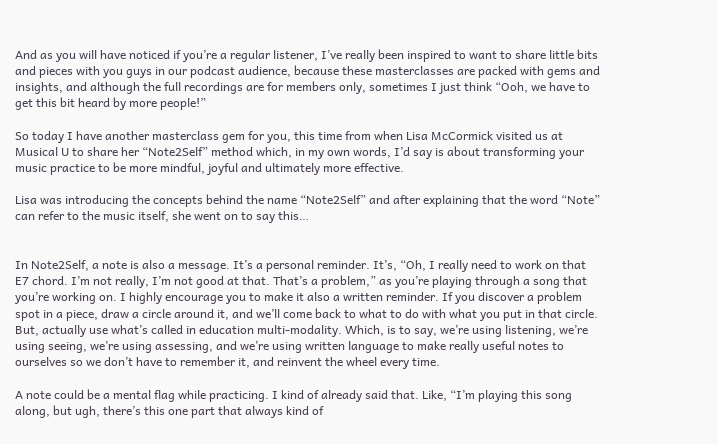And as you will have noticed if you’re a regular listener, I’ve really been inspired to want to share little bits and pieces with you guys in our podcast audience, because these masterclasses are packed with gems and insights, and although the full recordings are for members only, sometimes I just think “Ooh, we have to get this bit heard by more people!”

So today I have another masterclass gem for you, this time from when Lisa McCormick visited us at Musical U to share her “Note2Self” method which, in my own words, I’d say is about transforming your music practice to be more mindful, joyful and ultimately more effective.

Lisa was introducing the concepts behind the name “Note2Self” and after explaining that the word “Note” can refer to the music itself, she went on to say this…


In Note2Self, a note is also a message. It’s a personal reminder. It’s, “Oh, I really need to work on that E7 chord. I’m not really, I’m not good at that. That’s a problem,” as you’re playing through a song that you’re working on. I highly encourage you to make it also a written reminder. If you discover a problem spot in a piece, draw a circle around it, and we’ll come back to what to do with what you put in that circle. But, actually use what’s called in education multi-modality. Which, is to say, we’re using listening, we’re using seeing, we’re using assessing, and we’re using written language to make really useful notes to ourselves so we don’t have to remember it, and reinvent the wheel every time.

A note could be a mental flag while practicing. I kind of already said that. Like, “I’m playing this song along, but ugh, there’s this one part that always kind of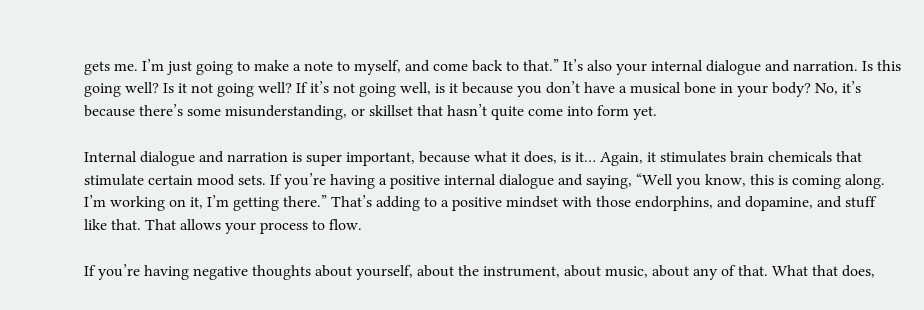gets me. I’m just going to make a note to myself, and come back to that.” It’s also your internal dialogue and narration. Is this going well? Is it not going well? If it’s not going well, is it because you don’t have a musical bone in your body? No, it’s because there’s some misunderstanding, or skillset that hasn’t quite come into form yet.

Internal dialogue and narration is super important, because what it does, is it… Again, it stimulates brain chemicals that stimulate certain mood sets. If you’re having a positive internal dialogue and saying, “Well you know, this is coming along. I’m working on it, I’m getting there.” That’s adding to a positive mindset with those endorphins, and dopamine, and stuff like that. That allows your process to flow.

If you’re having negative thoughts about yourself, about the instrument, about music, about any of that. What that does,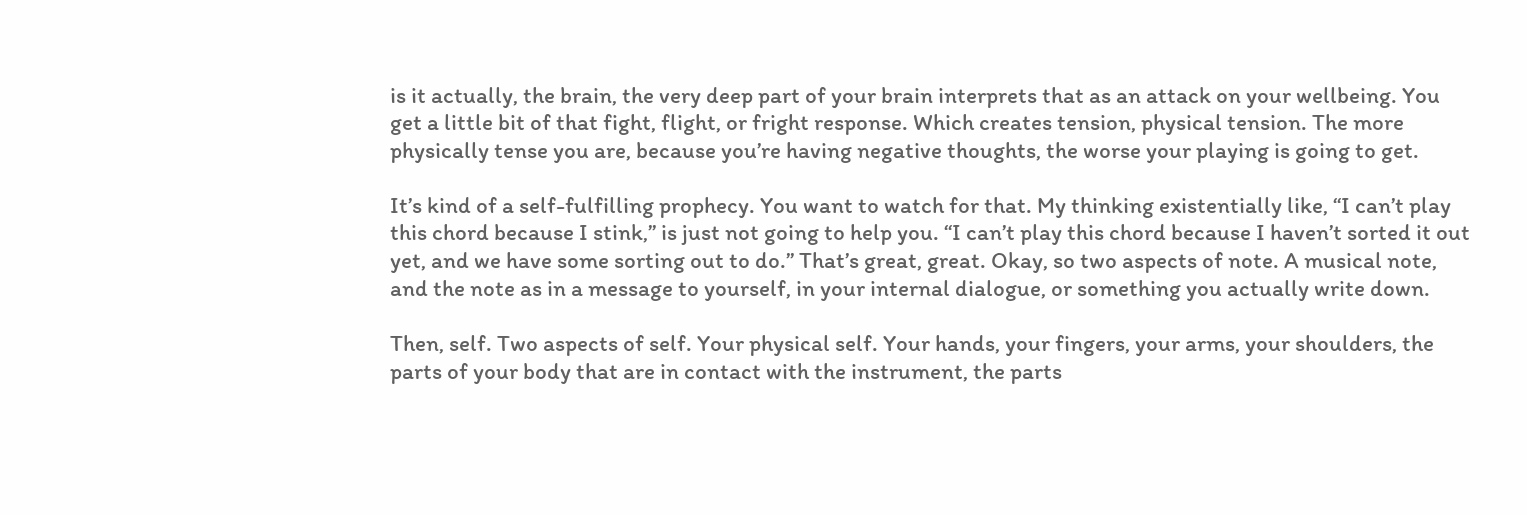is it actually, the brain, the very deep part of your brain interprets that as an attack on your wellbeing. You get a little bit of that fight, flight, or fright response. Which creates tension, physical tension. The more physically tense you are, because you’re having negative thoughts, the worse your playing is going to get.

It’s kind of a self-fulfilling prophecy. You want to watch for that. My thinking existentially like, “I can’t play this chord because I stink,” is just not going to help you. “I can’t play this chord because I haven’t sorted it out yet, and we have some sorting out to do.” That’s great, great. Okay, so two aspects of note. A musical note, and the note as in a message to yourself, in your internal dialogue, or something you actually write down.

Then, self. Two aspects of self. Your physical self. Your hands, your fingers, your arms, your shoulders, the parts of your body that are in contact with the instrument, the parts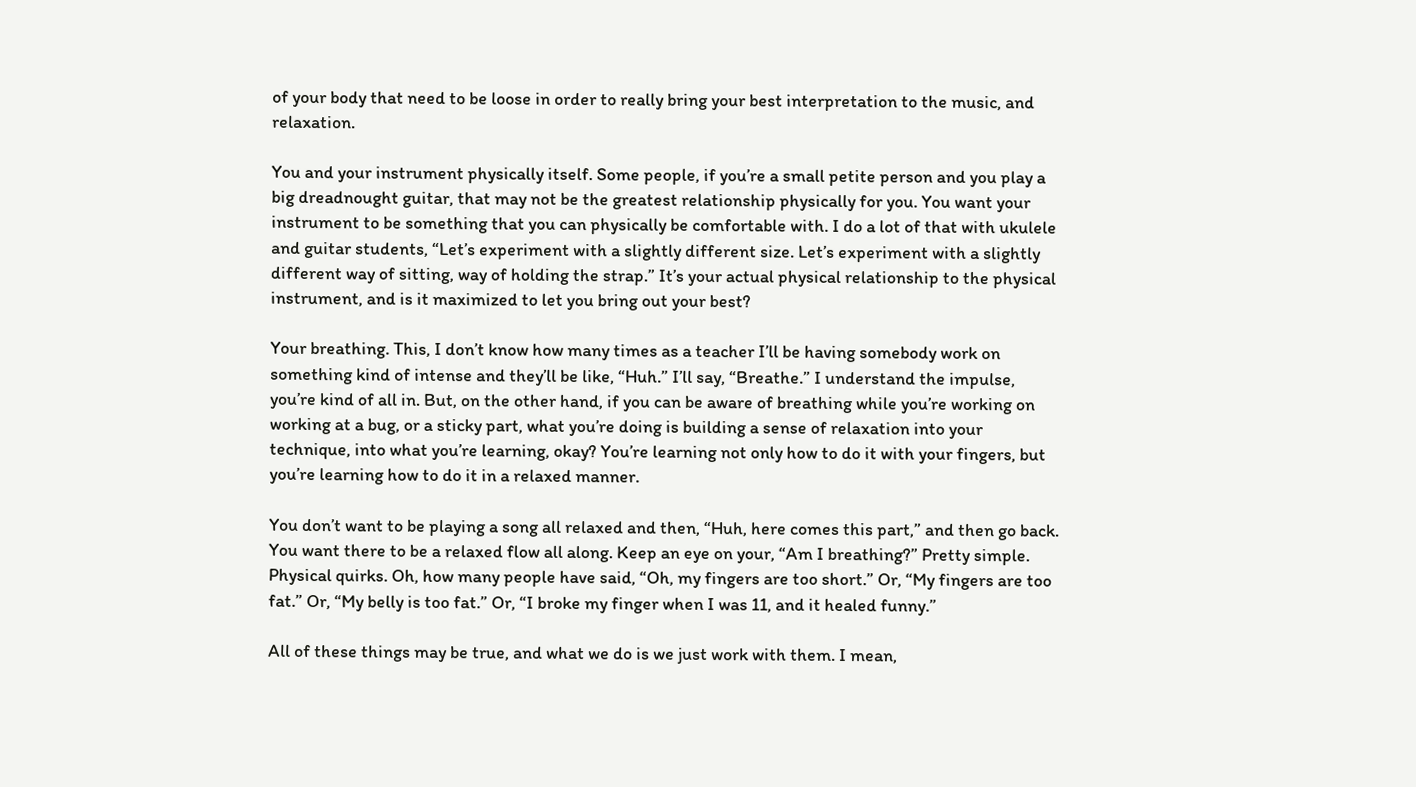of your body that need to be loose in order to really bring your best interpretation to the music, and relaxation.

You and your instrument physically itself. Some people, if you’re a small petite person and you play a big dreadnought guitar, that may not be the greatest relationship physically for you. You want your instrument to be something that you can physically be comfortable with. I do a lot of that with ukulele and guitar students, “Let’s experiment with a slightly different size. Let’s experiment with a slightly different way of sitting, way of holding the strap.” It’s your actual physical relationship to the physical instrument, and is it maximized to let you bring out your best?

Your breathing. This, I don’t know how many times as a teacher I’ll be having somebody work on something kind of intense and they’ll be like, “Huh.” I’ll say, “Breathe.” I understand the impulse, you’re kind of all in. But, on the other hand, if you can be aware of breathing while you’re working on working at a bug, or a sticky part, what you’re doing is building a sense of relaxation into your technique, into what you’re learning, okay? You’re learning not only how to do it with your fingers, but you’re learning how to do it in a relaxed manner.

You don’t want to be playing a song all relaxed and then, “Huh, here comes this part,” and then go back. You want there to be a relaxed flow all along. Keep an eye on your, “Am I breathing?” Pretty simple. Physical quirks. Oh, how many people have said, “Oh, my fingers are too short.” Or, “My fingers are too fat.” Or, “My belly is too fat.” Or, “I broke my finger when I was 11, and it healed funny.”

All of these things may be true, and what we do is we just work with them. I mean,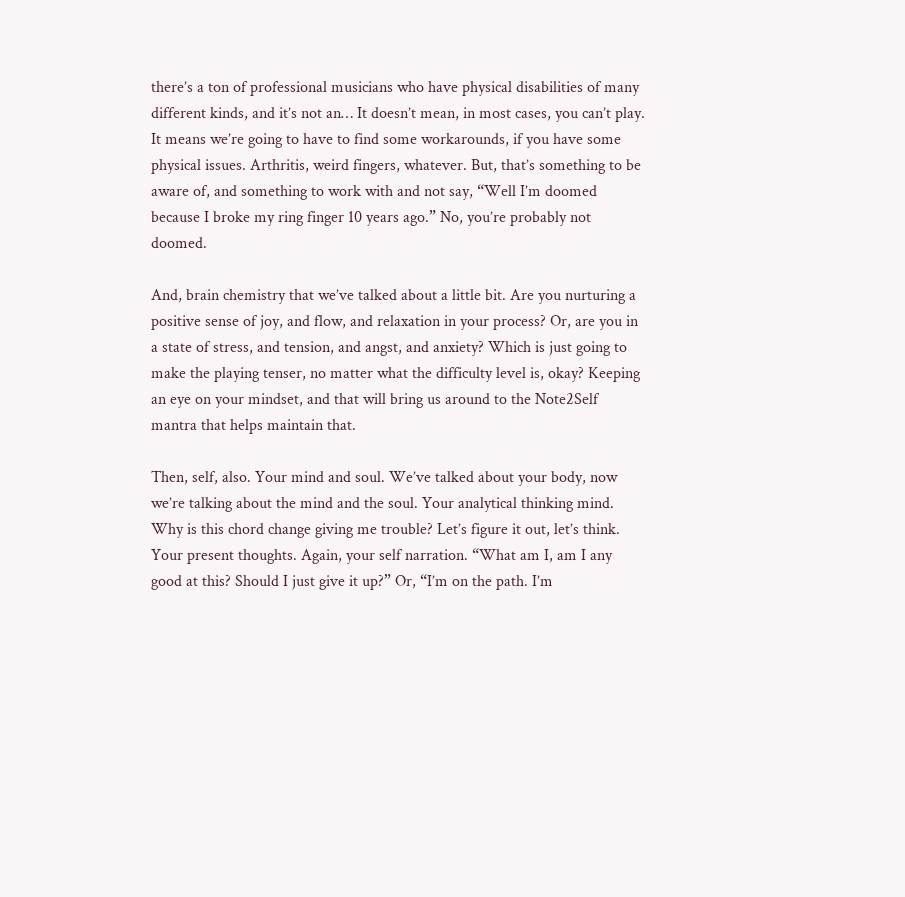there’s a ton of professional musicians who have physical disabilities of many different kinds, and it’s not an… It doesn’t mean, in most cases, you can’t play. It means we’re going to have to find some workarounds, if you have some physical issues. Arthritis, weird fingers, whatever. But, that’s something to be aware of, and something to work with and not say, “Well I’m doomed because I broke my ring finger 10 years ago.” No, you’re probably not doomed.

And, brain chemistry that we’ve talked about a little bit. Are you nurturing a positive sense of joy, and flow, and relaxation in your process? Or, are you in a state of stress, and tension, and angst, and anxiety? Which is just going to make the playing tenser, no matter what the difficulty level is, okay? Keeping an eye on your mindset, and that will bring us around to the Note2Self mantra that helps maintain that.

Then, self, also. Your mind and soul. We’ve talked about your body, now we’re talking about the mind and the soul. Your analytical thinking mind. Why is this chord change giving me trouble? Let’s figure it out, let’s think. Your present thoughts. Again, your self narration. “What am I, am I any good at this? Should I just give it up?” Or, “I’m on the path. I’m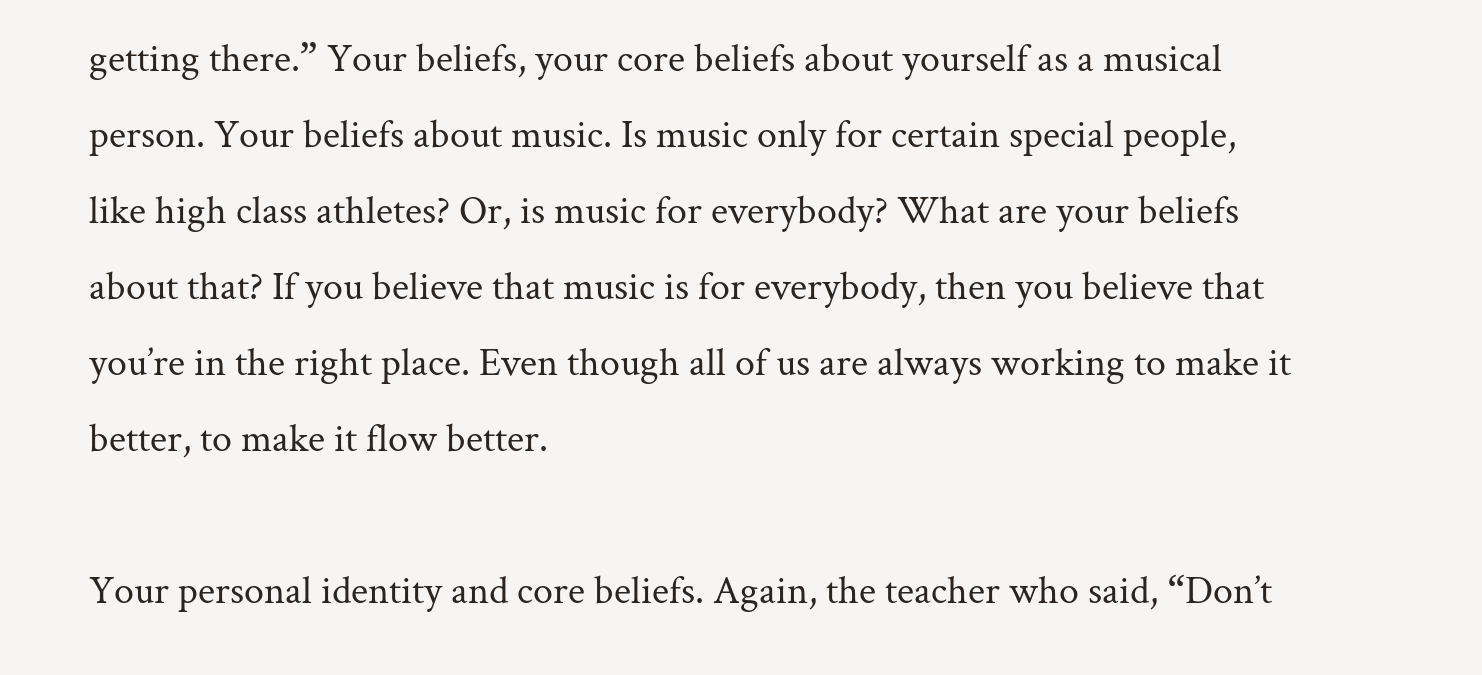getting there.” Your beliefs, your core beliefs about yourself as a musical person. Your beliefs about music. Is music only for certain special people, like high class athletes? Or, is music for everybody? What are your beliefs about that? If you believe that music is for everybody, then you believe that you’re in the right place. Even though all of us are always working to make it better, to make it flow better.

Your personal identity and core beliefs. Again, the teacher who said, “Don’t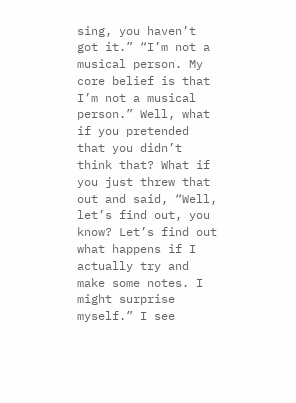sing, you haven’t got it.” “I’m not a musical person. My core belief is that I’m not a musical person.” Well, what if you pretended that you didn’t think that? What if you just threw that out and said, “Well, let’s find out, you know? Let’s find out what happens if I actually try and make some notes. I might surprise myself.” I see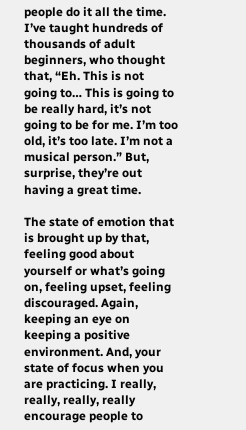people do it all the time. I’ve taught hundreds of thousands of adult beginners, who thought that, “Eh. This is not going to… This is going to be really hard, it’s not going to be for me. I’m too old, it’s too late. I’m not a musical person.” But, surprise, they’re out having a great time.

The state of emotion that is brought up by that, feeling good about yourself or what’s going on, feeling upset, feeling discouraged. Again, keeping an eye on keeping a positive environment. And, your state of focus when you are practicing. I really, really, really, really encourage people to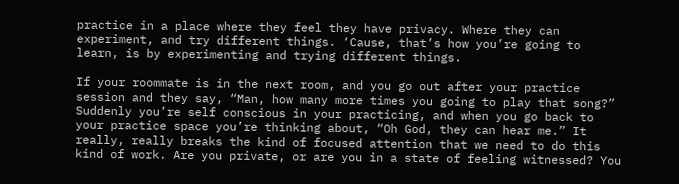practice in a place where they feel they have privacy. Where they can experiment, and try different things. ‘Cause, that’s how you’re going to learn, is by experimenting and trying different things.

If your roommate is in the next room, and you go out after your practice session and they say, “Man, how many more times you going to play that song?” Suddenly you’re self conscious in your practicing, and when you go back to your practice space you’re thinking about, “Oh God, they can hear me.” It really, really breaks the kind of focused attention that we need to do this kind of work. Are you private, or are you in a state of feeling witnessed? You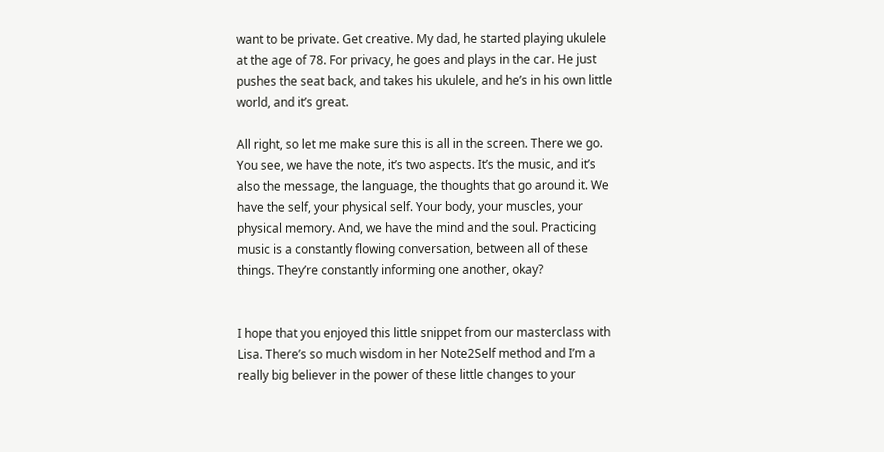want to be private. Get creative. My dad, he started playing ukulele at the age of 78. For privacy, he goes and plays in the car. He just pushes the seat back, and takes his ukulele, and he’s in his own little world, and it’s great.

All right, so let me make sure this is all in the screen. There we go. You see, we have the note, it’s two aspects. It’s the music, and it’s also the message, the language, the thoughts that go around it. We have the self, your physical self. Your body, your muscles, your physical memory. And, we have the mind and the soul. Practicing music is a constantly flowing conversation, between all of these things. They’re constantly informing one another, okay?


I hope that you enjoyed this little snippet from our masterclass with Lisa. There’s so much wisdom in her Note2Self method and I’m a really big believer in the power of these little changes to your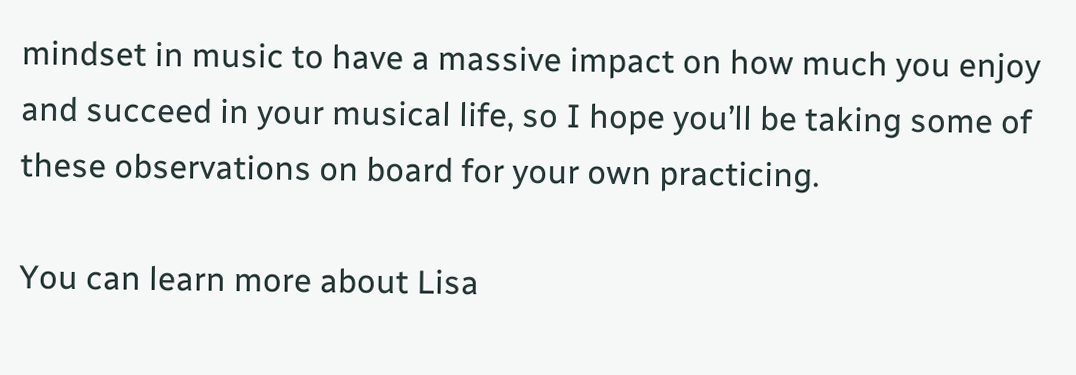mindset in music to have a massive impact on how much you enjoy and succeed in your musical life, so I hope you’ll be taking some of these observations on board for your own practicing.

You can learn more about Lisa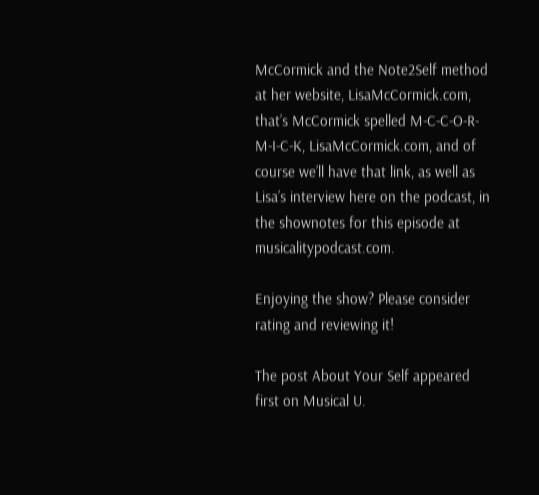McCormick and the Note2Self method at her website, LisaMcCormick.com, that’s McCormick spelled M-C-C-O-R-M-I-C-K, LisaMcCormick.com, and of course we’ll have that link, as well as Lisa’s interview here on the podcast, in the shownotes for this episode at musicalitypodcast.com.

Enjoying the show? Please consider rating and reviewing it!

The post About Your Self appeared first on Musical U.